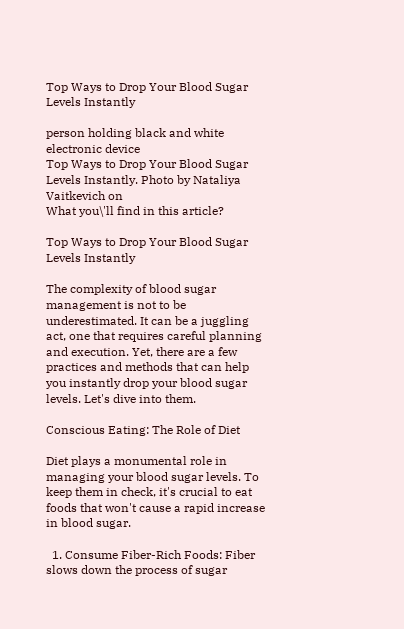Top Ways to Drop Your Blood Sugar Levels Instantly

person holding black and white electronic device
Top Ways to Drop Your Blood Sugar Levels Instantly. Photo by Nataliya Vaitkevich on
What you\'ll find in this article?

Top Ways to Drop Your Blood Sugar Levels Instantly

The complexity of blood sugar management is not to be underestimated. It can be a juggling act, one that requires careful planning and execution. Yet, there are a few practices and methods that can help you instantly drop your blood sugar levels. Let's dive into them.

Conscious Eating: The Role of Diet

Diet plays a monumental role in managing your blood sugar levels. To keep them in check, it's crucial to eat foods that won't cause a rapid increase in blood sugar.

  1. Consume Fiber-Rich Foods: Fiber slows down the process of sugar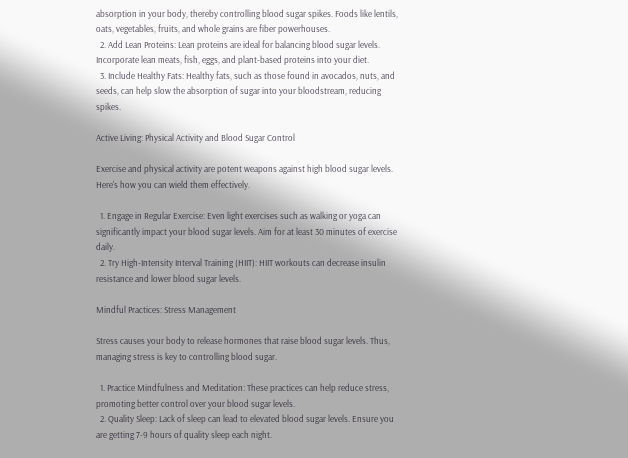absorption in your body, thereby controlling blood sugar spikes. Foods like lentils, oats, vegetables, fruits, and whole grains are fiber powerhouses.
  2. Add Lean Proteins: Lean proteins are ideal for balancing blood sugar levels. Incorporate lean meats, fish, eggs, and plant-based proteins into your diet.
  3. Include Healthy Fats: Healthy fats, such as those found in avocados, nuts, and seeds, can help slow the absorption of sugar into your bloodstream, reducing spikes.

Active Living: Physical Activity and Blood Sugar Control

Exercise and physical activity are potent weapons against high blood sugar levels. Here's how you can wield them effectively.

  1. Engage in Regular Exercise: Even light exercises such as walking or yoga can significantly impact your blood sugar levels. Aim for at least 30 minutes of exercise daily.
  2. Try High-Intensity Interval Training (HIIT): HIIT workouts can decrease insulin resistance and lower blood sugar levels.

Mindful Practices: Stress Management

Stress causes your body to release hormones that raise blood sugar levels. Thus, managing stress is key to controlling blood sugar.

  1. Practice Mindfulness and Meditation: These practices can help reduce stress, promoting better control over your blood sugar levels.
  2. Quality Sleep: Lack of sleep can lead to elevated blood sugar levels. Ensure you are getting 7-9 hours of quality sleep each night.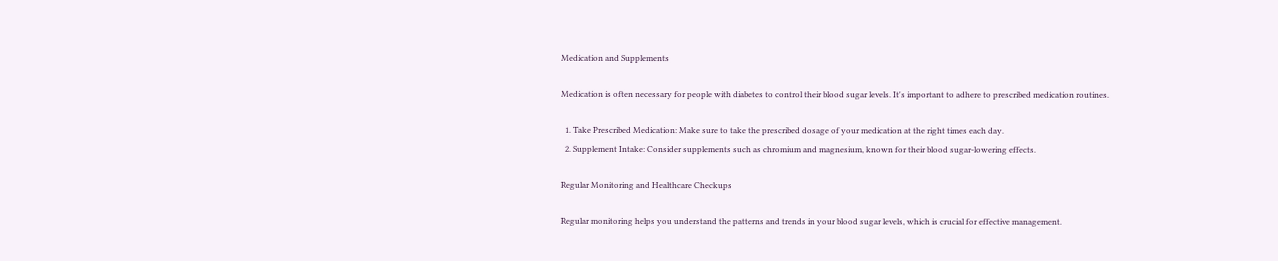Medication and Supplements

Medication is often necessary for people with diabetes to control their blood sugar levels. It's important to adhere to prescribed medication routines.

  1. Take Prescribed Medication: Make sure to take the prescribed dosage of your medication at the right times each day.
  2. Supplement Intake: Consider supplements such as chromium and magnesium, known for their blood sugar-lowering effects.

Regular Monitoring and Healthcare Checkups

Regular monitoring helps you understand the patterns and trends in your blood sugar levels, which is crucial for effective management.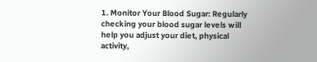1. Monitor Your Blood Sugar: Regularly checking your blood sugar levels will help you adjust your diet, physical activity,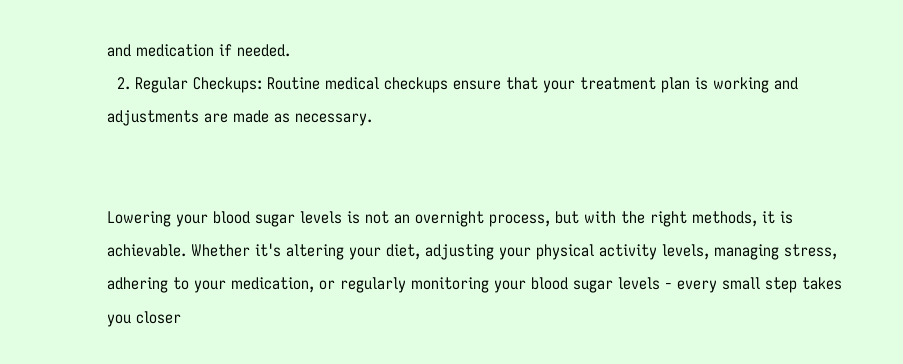and medication if needed.
  2. Regular Checkups: Routine medical checkups ensure that your treatment plan is working and adjustments are made as necessary.


Lowering your blood sugar levels is not an overnight process, but with the right methods, it is achievable. Whether it's altering your diet, adjusting your physical activity levels, managing stress, adhering to your medication, or regularly monitoring your blood sugar levels - every small step takes you closer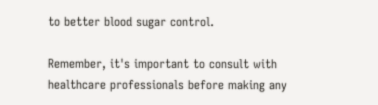to better blood sugar control.

Remember, it's important to consult with healthcare professionals before making any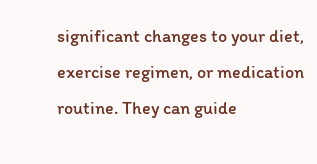significant changes to your diet, exercise regimen, or medication routine. They can guide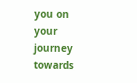you on your journey towards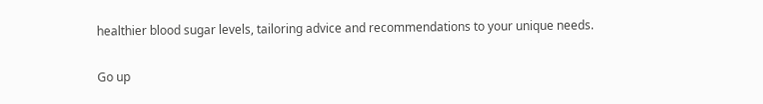healthier blood sugar levels, tailoring advice and recommendations to your unique needs.

Go up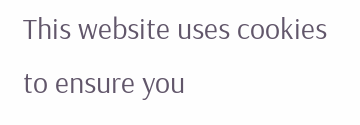This website uses cookies to ensure you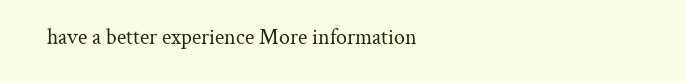have a better experience More information